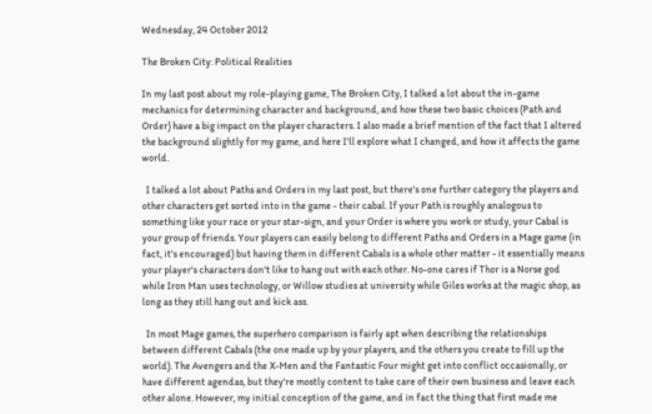Wednesday, 24 October 2012

The Broken City: Political Realities

In my last post about my role-playing game, The Broken City, I talked a lot about the in-game mechanics for determining character and background, and how these two basic choices (Path and Order) have a big impact on the player characters. I also made a brief mention of the fact that I altered the background slightly for my game, and here I'll explore what I changed, and how it affects the game world.

  I talked a lot about Paths and Orders in my last post, but there's one further category the players and other characters get sorted into in the game - their cabal. If your Path is roughly analogous to something like your race or your star-sign, and your Order is where you work or study, your Cabal is your group of friends. Your players can easily belong to different Paths and Orders in a Mage game (in fact, it's encouraged) but having them in different Cabals is a whole other matter - it essentially means your player's characters don't like to hang out with each other. No-one cares if Thor is a Norse god while Iron Man uses technology, or Willow studies at university while Giles works at the magic shop, as long as they still hang out and kick ass.

  In most Mage games, the superhero comparison is fairly apt when describing the relationships between different Cabals (the one made up by your players, and the others you create to fill up the world). The Avengers and the X-Men and the Fantastic Four might get into conflict occasionally, or have different agendas, but they're mostly content to take care of their own business and leave each other alone. However, my initial conception of the game, and in fact the thing that first made me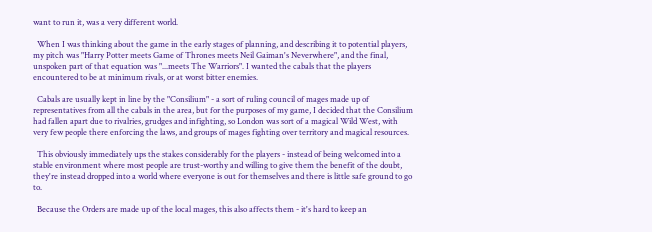want to run it, was a very different world.

  When I was thinking about the game in the early stages of planning, and describing it to potential players, my pitch was "Harry Potter meets Game of Thrones meets Neil Gaiman's Neverwhere", and the final, unspoken part of that equation was "...meets The Warriors". I wanted the cabals that the players encountered to be at minimum rivals, or at worst bitter enemies.

  Cabals are usually kept in line by the "Consilium" - a sort of ruling council of mages made up of representatives from all the cabals in the area, but for the purposes of my game, I decided that the Consilium had fallen apart due to rivalries, grudges and infighting, so London was sort of a magical Wild West, with very few people there enforcing the laws, and groups of mages fighting over territory and magical resources.

  This obviously immediately ups the stakes considerably for the players - instead of being welcomed into a stable environment where most people are trust-worthy and willing to give them the benefit of the doubt, they're instead dropped into a world where everyone is out for themselves and there is little safe ground to go to.

  Because the Orders are made up of the local mages, this also affects them - it's hard to keep an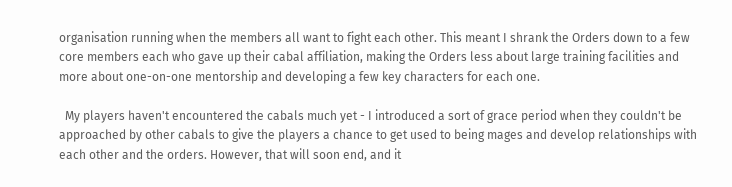organisation running when the members all want to fight each other. This meant I shrank the Orders down to a few core members each who gave up their cabal affiliation, making the Orders less about large training facilities and more about one-on-one mentorship and developing a few key characters for each one.

  My players haven't encountered the cabals much yet - I introduced a sort of grace period when they couldn't be approached by other cabals to give the players a chance to get used to being mages and develop relationships with each other and the orders. However, that will soon end, and it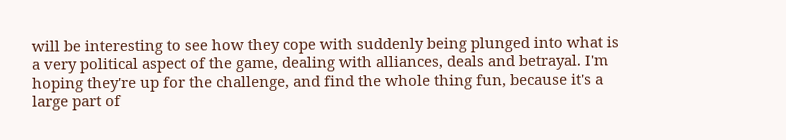will be interesting to see how they cope with suddenly being plunged into what is a very political aspect of the game, dealing with alliances, deals and betrayal. I'm hoping they're up for the challenge, and find the whole thing fun, because it's a large part of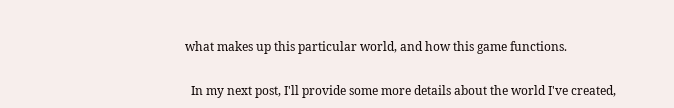what makes up this particular world, and how this game functions.

  In my next post, I'll provide some more details about the world I've created,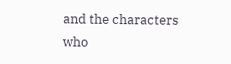and the characters who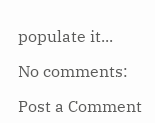populate it...

No comments:

Post a Comment